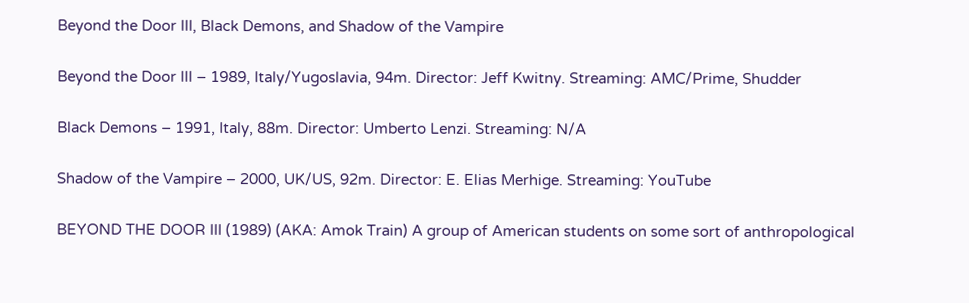Beyond the Door III, Black Demons, and Shadow of the Vampire

Beyond the Door III – 1989, Italy/Yugoslavia, 94m. Director: Jeff Kwitny. Streaming: AMC/Prime, Shudder

Black Demons – 1991, Italy, 88m. Director: Umberto Lenzi. Streaming: N/A

Shadow of the Vampire – 2000, UK/US, 92m. Director: E. Elias Merhige. Streaming: YouTube

BEYOND THE DOOR III (1989) (AKA: Amok Train) A group of American students on some sort of anthropological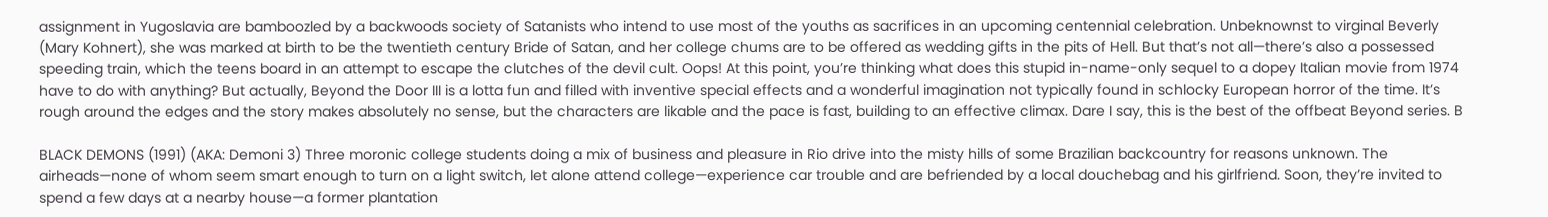assignment in Yugoslavia are bamboozled by a backwoods society of Satanists who intend to use most of the youths as sacrifices in an upcoming centennial celebration. Unbeknownst to virginal Beverly (Mary Kohnert), she was marked at birth to be the twentieth century Bride of Satan, and her college chums are to be offered as wedding gifts in the pits of Hell. But that’s not all—there’s also a possessed speeding train, which the teens board in an attempt to escape the clutches of the devil cult. Oops! At this point, you’re thinking what does this stupid in-name-only sequel to a dopey Italian movie from 1974 have to do with anything? But actually, Beyond the Door III is a lotta fun and filled with inventive special effects and a wonderful imagination not typically found in schlocky European horror of the time. It’s rough around the edges and the story makes absolutely no sense, but the characters are likable and the pace is fast, building to an effective climax. Dare I say, this is the best of the offbeat Beyond series. B

BLACK DEMONS (1991) (AKA: Demoni 3) Three moronic college students doing a mix of business and pleasure in Rio drive into the misty hills of some Brazilian backcountry for reasons unknown. The airheads—none of whom seem smart enough to turn on a light switch, let alone attend college—experience car trouble and are befriended by a local douchebag and his girlfriend. Soon, they’re invited to spend a few days at a nearby house—a former plantation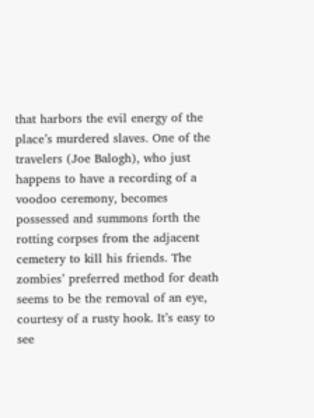that harbors the evil energy of the place’s murdered slaves. One of the travelers (Joe Balogh), who just happens to have a recording of a voodoo ceremony, becomes possessed and summons forth the rotting corpses from the adjacent cemetery to kill his friends. The zombies’ preferred method for death seems to be the removal of an eye, courtesy of a rusty hook. It’s easy to see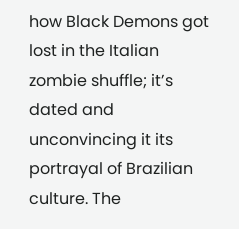how Black Demons got lost in the Italian zombie shuffle; it’s dated and unconvincing it its portrayal of Brazilian culture. The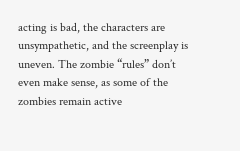acting is bad, the characters are unsympathetic, and the screenplay is uneven. The zombie “rules” don’t even make sense, as some of the zombies remain active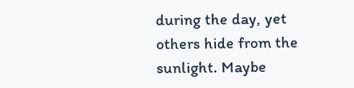during the day, yet others hide from the sunlight. Maybe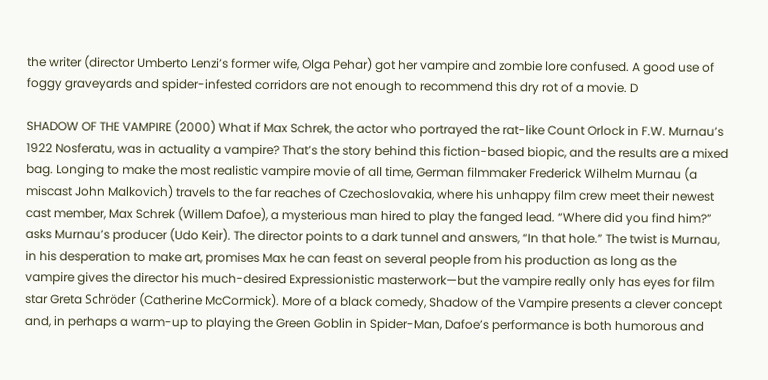the writer (director Umberto Lenzi’s former wife, Olga Pehar) got her vampire and zombie lore confused. A good use of foggy graveyards and spider-infested corridors are not enough to recommend this dry rot of a movie. D

SHADOW OF THE VAMPIRE (2000) What if Max Schrek, the actor who portrayed the rat-like Count Orlock in F.W. Murnau’s 1922 Nosferatu, was in actuality a vampire? That’s the story behind this fiction-based biopic, and the results are a mixed bag. Longing to make the most realistic vampire movie of all time, German filmmaker Frederick Wilhelm Murnau (a miscast John Malkovich) travels to the far reaches of Czechoslovakia, where his unhappy film crew meet their newest cast member, Max Schrek (Willem Dafoe), a mysterious man hired to play the fanged lead. “Where did you find him?” asks Murnau’s producer (Udo Keir). The director points to a dark tunnel and answers, “In that hole.” The twist is Murnau, in his desperation to make art, promises Max he can feast on several people from his production as long as the vampire gives the director his much-desired Expressionistic masterwork—but the vampire really only has eyes for film star Greta Schröder (Catherine McCormick). More of a black comedy, Shadow of the Vampire presents a clever concept and, in perhaps a warm-up to playing the Green Goblin in Spider-Man, Dafoe’s performance is both humorous and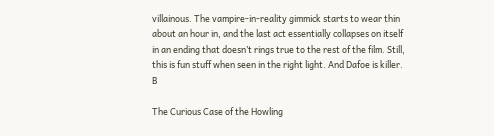villainous. The vampire-in-reality gimmick starts to wear thin about an hour in, and the last act essentially collapses on itself in an ending that doesn’t rings true to the rest of the film. Still, this is fun stuff when seen in the right light. And Dafoe is killer. B

The Curious Case of the Howling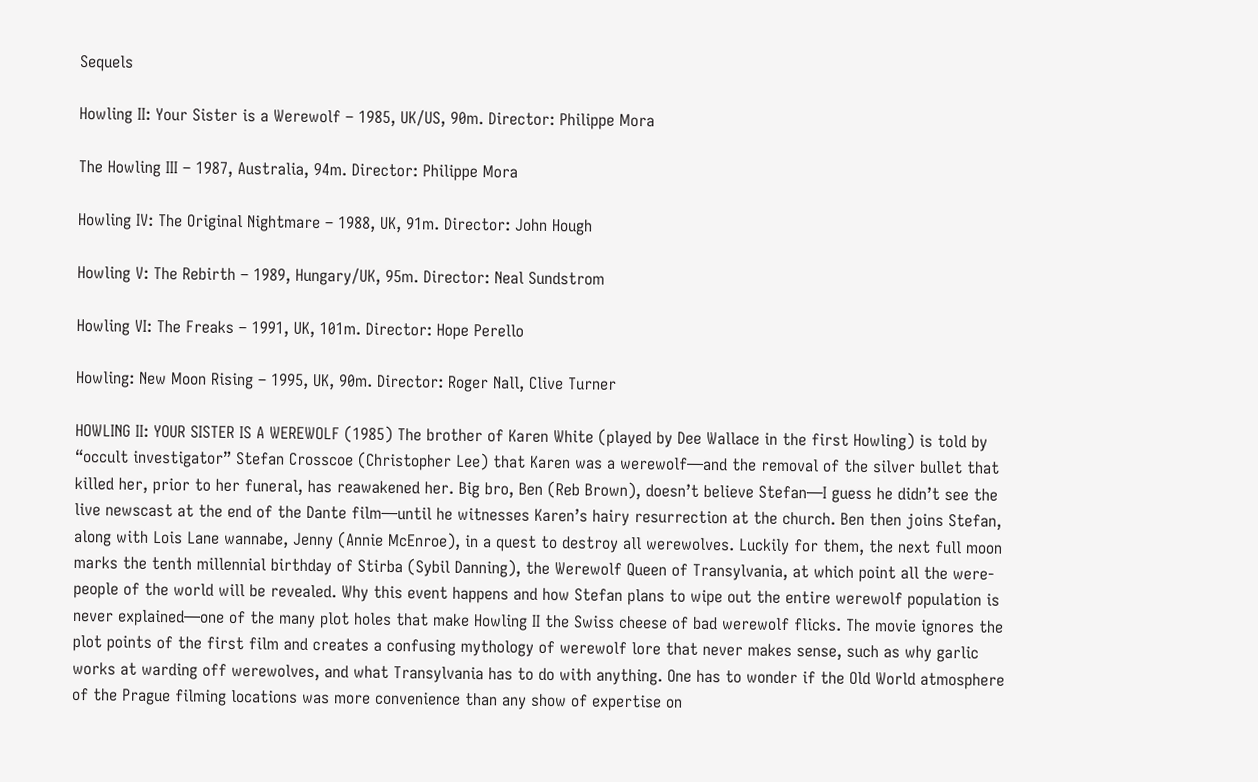Sequels

Howling II: Your Sister is a Werewolf – 1985, UK/US, 90m. Director: Philippe Mora

The Howling III – 1987, Australia, 94m. Director: Philippe Mora

Howling IV: The Original Nightmare – 1988, UK, 91m. Director: John Hough

Howling V: The Rebirth – 1989, Hungary/UK, 95m. Director: Neal Sundstrom

Howling VI: The Freaks – 1991, UK, 101m. Director: Hope Perello

Howling: New Moon Rising – 1995, UK, 90m. Director: Roger Nall, Clive Turner

HOWLING II: YOUR SISTER IS A WEREWOLF (1985) The brother of Karen White (played by Dee Wallace in the first Howling) is told by “occult investigator” Stefan Crosscoe (Christopher Lee) that Karen was a werewolf—and the removal of the silver bullet that killed her, prior to her funeral, has reawakened her. Big bro, Ben (Reb Brown), doesn’t believe Stefan—I guess he didn’t see the live newscast at the end of the Dante film—until he witnesses Karen’s hairy resurrection at the church. Ben then joins Stefan, along with Lois Lane wannabe, Jenny (Annie McEnroe), in a quest to destroy all werewolves. Luckily for them, the next full moon marks the tenth millennial birthday of Stirba (Sybil Danning), the Werewolf Queen of Transylvania, at which point all the were-people of the world will be revealed. Why this event happens and how Stefan plans to wipe out the entire werewolf population is never explained—one of the many plot holes that make Howling II the Swiss cheese of bad werewolf flicks. The movie ignores the plot points of the first film and creates a confusing mythology of werewolf lore that never makes sense, such as why garlic works at warding off werewolves, and what Transylvania has to do with anything. One has to wonder if the Old World atmosphere of the Prague filming locations was more convenience than any show of expertise on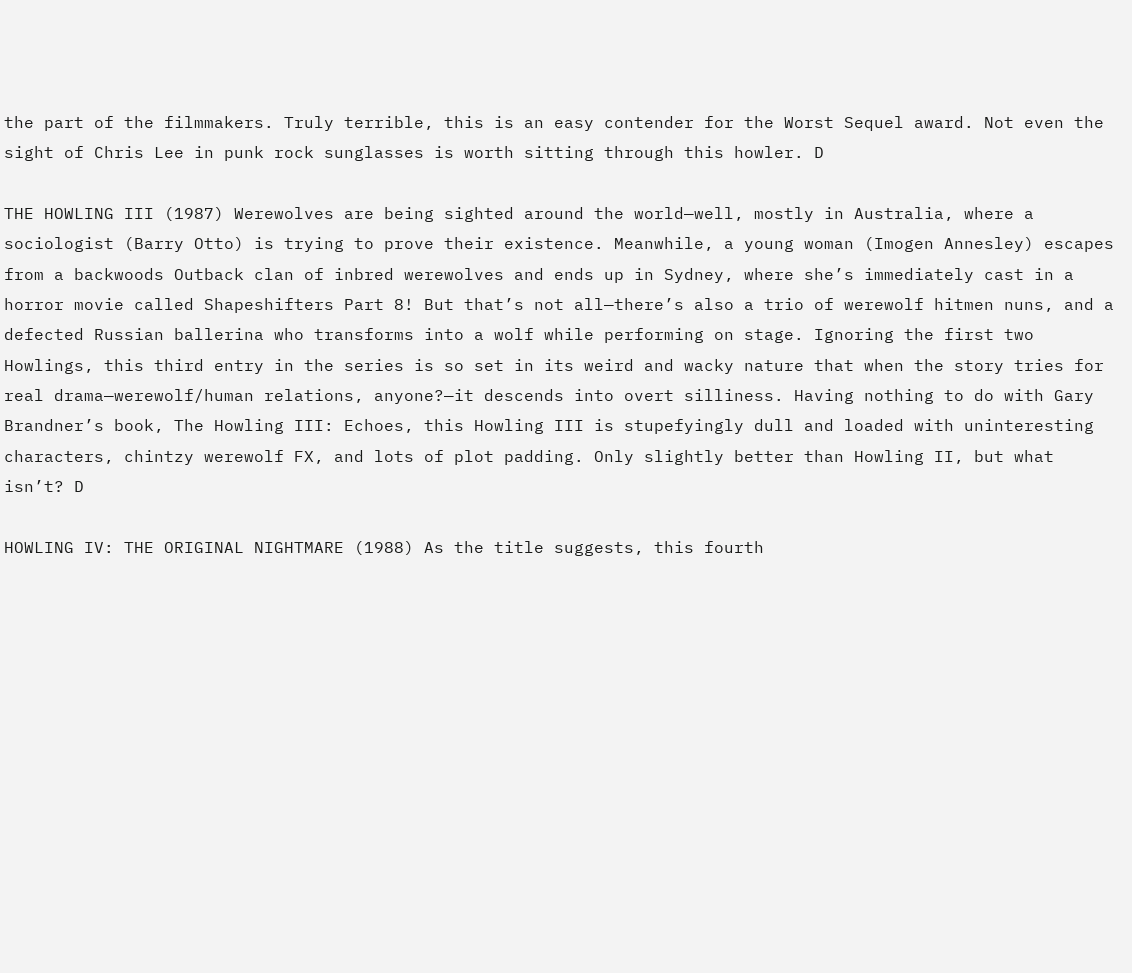the part of the filmmakers. Truly terrible, this is an easy contender for the Worst Sequel award. Not even the sight of Chris Lee in punk rock sunglasses is worth sitting through this howler. D

THE HOWLING III (1987) Werewolves are being sighted around the world—well, mostly in Australia, where a sociologist (Barry Otto) is trying to prove their existence. Meanwhile, a young woman (Imogen Annesley) escapes from a backwoods Outback clan of inbred werewolves and ends up in Sydney, where she’s immediately cast in a horror movie called Shapeshifters Part 8! But that’s not all—there’s also a trio of werewolf hitmen nuns, and a defected Russian ballerina who transforms into a wolf while performing on stage. Ignoring the first two Howlings, this third entry in the series is so set in its weird and wacky nature that when the story tries for real drama—werewolf/human relations, anyone?—it descends into overt silliness. Having nothing to do with Gary Brandner’s book, The Howling III: Echoes, this Howling III is stupefyingly dull and loaded with uninteresting characters, chintzy werewolf FX, and lots of plot padding. Only slightly better than Howling II, but what isn’t? D

HOWLING IV: THE ORIGINAL NIGHTMARE (1988) As the title suggests, this fourth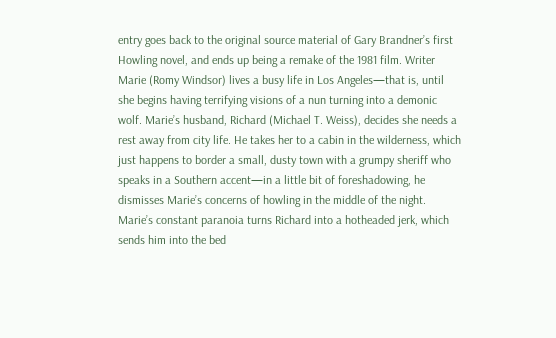entry goes back to the original source material of Gary Brandner’s first Howling novel, and ends up being a remake of the 1981 film. Writer Marie (Romy Windsor) lives a busy life in Los Angeles—that is, until she begins having terrifying visions of a nun turning into a demonic wolf. Marie’s husband, Richard (Michael T. Weiss), decides she needs a rest away from city life. He takes her to a cabin in the wilderness, which just happens to border a small, dusty town with a grumpy sheriff who speaks in a Southern accent—in a little bit of foreshadowing, he dismisses Marie’s concerns of howling in the middle of the night. Marie’s constant paranoia turns Richard into a hotheaded jerk, which sends him into the bed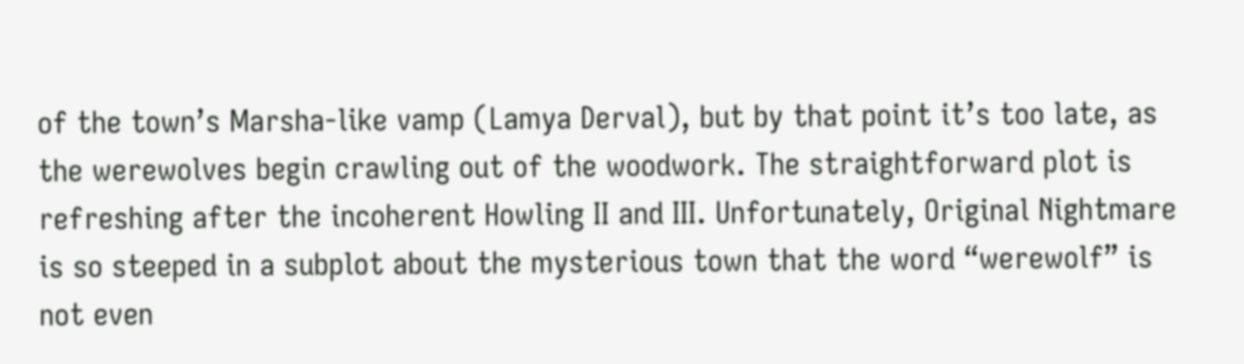of the town’s Marsha-like vamp (Lamya Derval), but by that point it’s too late, as the werewolves begin crawling out of the woodwork. The straightforward plot is refreshing after the incoherent Howling II and III. Unfortunately, Original Nightmare is so steeped in a subplot about the mysterious town that the word “werewolf” is not even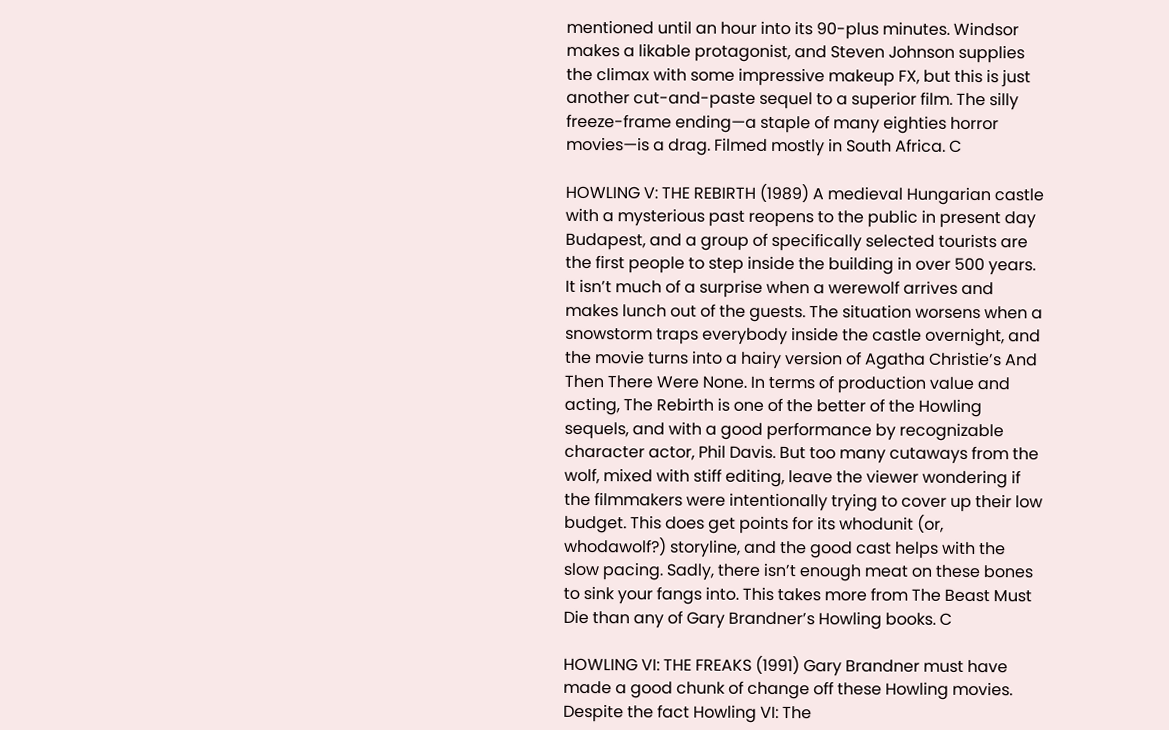mentioned until an hour into its 90-plus minutes. Windsor makes a likable protagonist, and Steven Johnson supplies the climax with some impressive makeup FX, but this is just another cut-and-paste sequel to a superior film. The silly freeze-frame ending—a staple of many eighties horror movies—is a drag. Filmed mostly in South Africa. C

HOWLING V: THE REBIRTH (1989) A medieval Hungarian castle with a mysterious past reopens to the public in present day Budapest, and a group of specifically selected tourists are the first people to step inside the building in over 500 years. It isn’t much of a surprise when a werewolf arrives and makes lunch out of the guests. The situation worsens when a snowstorm traps everybody inside the castle overnight, and the movie turns into a hairy version of Agatha Christie’s And Then There Were None. In terms of production value and acting, The Rebirth is one of the better of the Howling sequels, and with a good performance by recognizable character actor, Phil Davis. But too many cutaways from the wolf, mixed with stiff editing, leave the viewer wondering if the filmmakers were intentionally trying to cover up their low budget. This does get points for its whodunit (or, whodawolf?) storyline, and the good cast helps with the slow pacing. Sadly, there isn’t enough meat on these bones to sink your fangs into. This takes more from The Beast Must Die than any of Gary Brandner’s Howling books. C

HOWLING VI: THE FREAKS (1991) Gary Brandner must have made a good chunk of change off these Howling movies. Despite the fact Howling VI: The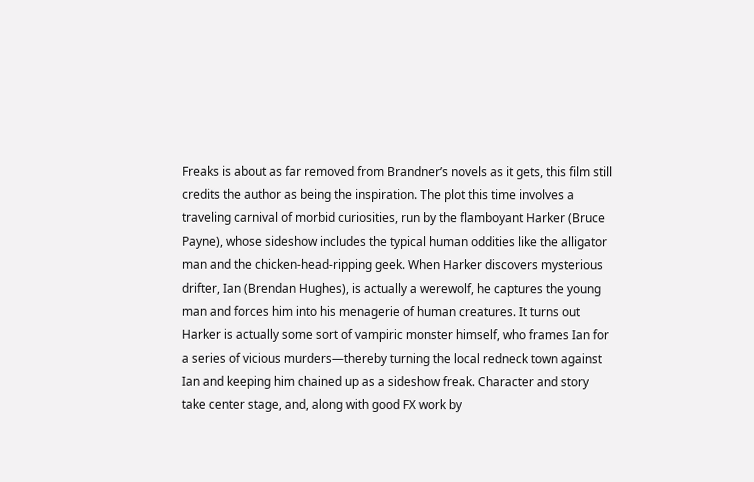Freaks is about as far removed from Brandner’s novels as it gets, this film still credits the author as being the inspiration. The plot this time involves a traveling carnival of morbid curiosities, run by the flamboyant Harker (Bruce Payne), whose sideshow includes the typical human oddities like the alligator man and the chicken-head-ripping geek. When Harker discovers mysterious drifter, Ian (Brendan Hughes), is actually a werewolf, he captures the young man and forces him into his menagerie of human creatures. It turns out Harker is actually some sort of vampiric monster himself, who frames Ian for a series of vicious murders—thereby turning the local redneck town against Ian and keeping him chained up as a sideshow freak. Character and story take center stage, and, along with good FX work by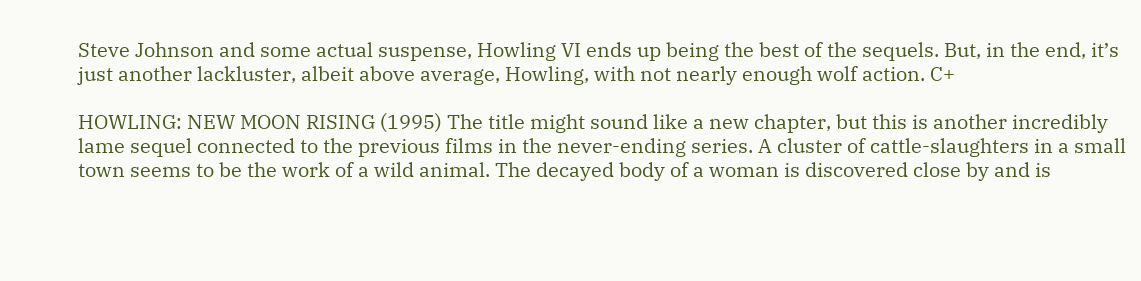Steve Johnson and some actual suspense, Howling VI ends up being the best of the sequels. But, in the end, it’s just another lackluster, albeit above average, Howling, with not nearly enough wolf action. C+

HOWLING: NEW MOON RISING (1995) The title might sound like a new chapter, but this is another incredibly lame sequel connected to the previous films in the never-ending series. A cluster of cattle-slaughters in a small town seems to be the work of a wild animal. The decayed body of a woman is discovered close by and is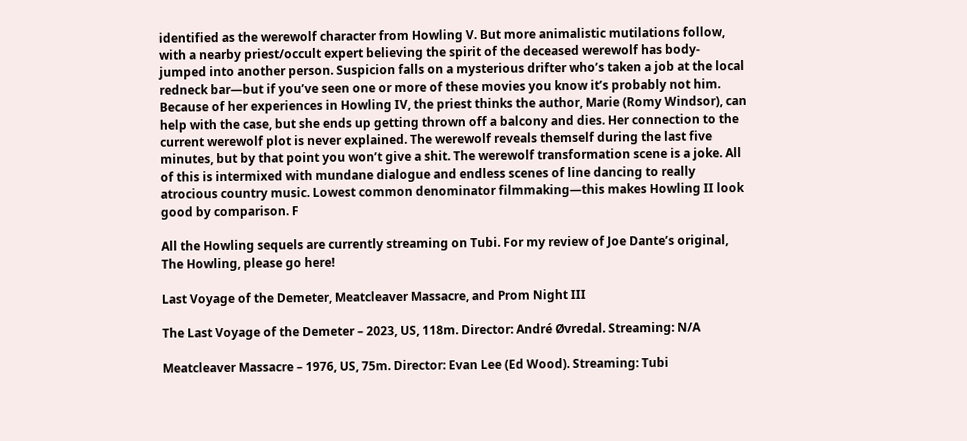identified as the werewolf character from Howling V. But more animalistic mutilations follow, with a nearby priest/occult expert believing the spirit of the deceased werewolf has body-jumped into another person. Suspicion falls on a mysterious drifter who’s taken a job at the local redneck bar—but if you’ve seen one or more of these movies you know it’s probably not him. Because of her experiences in Howling IV, the priest thinks the author, Marie (Romy Windsor), can help with the case, but she ends up getting thrown off a balcony and dies. Her connection to the current werewolf plot is never explained. The werewolf reveals themself during the last five minutes, but by that point you won’t give a shit. The werewolf transformation scene is a joke. All of this is intermixed with mundane dialogue and endless scenes of line dancing to really atrocious country music. Lowest common denominator filmmaking—this makes Howling II look good by comparison. F

All the Howling sequels are currently streaming on Tubi. For my review of Joe Dante’s original, The Howling, please go here!

Last Voyage of the Demeter, Meatcleaver Massacre, and Prom Night III

The Last Voyage of the Demeter – 2023, US, 118m. Director: André Øvredal. Streaming: N/A

Meatcleaver Massacre – 1976, US, 75m. Director: Evan Lee (Ed Wood). Streaming: Tubi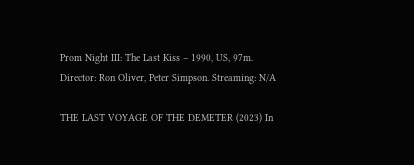Prom Night III: The Last Kiss – 1990, US, 97m. Director: Ron Oliver, Peter Simpson. Streaming: N/A

THE LAST VOYAGE OF THE DEMETER (2023) In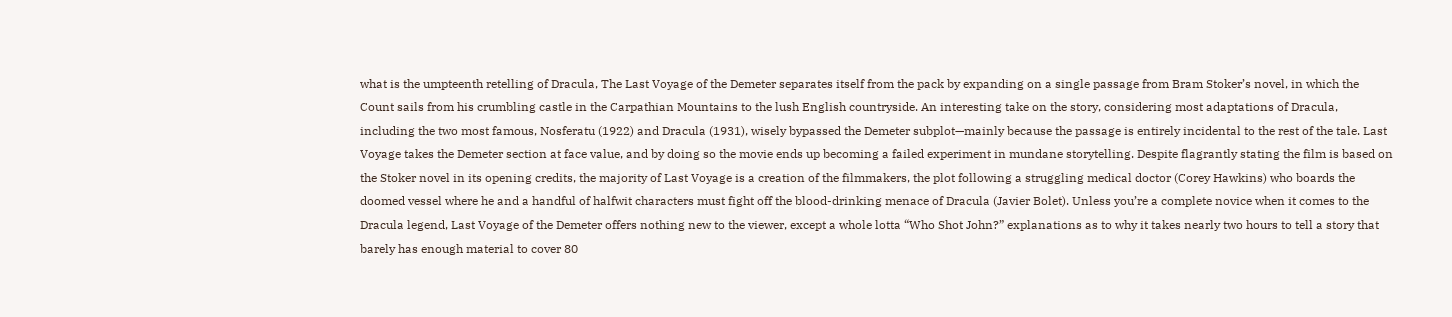what is the umpteenth retelling of Dracula, The Last Voyage of the Demeter separates itself from the pack by expanding on a single passage from Bram Stoker’s novel, in which the Count sails from his crumbling castle in the Carpathian Mountains to the lush English countryside. An interesting take on the story, considering most adaptations of Dracula, including the two most famous, Nosferatu (1922) and Dracula (1931), wisely bypassed the Demeter subplot—mainly because the passage is entirely incidental to the rest of the tale. Last Voyage takes the Demeter section at face value, and by doing so the movie ends up becoming a failed experiment in mundane storytelling. Despite flagrantly stating the film is based on the Stoker novel in its opening credits, the majority of Last Voyage is a creation of the filmmakers, the plot following a struggling medical doctor (Corey Hawkins) who boards the doomed vessel where he and a handful of halfwit characters must fight off the blood-drinking menace of Dracula (Javier Bolet). Unless you’re a complete novice when it comes to the Dracula legend, Last Voyage of the Demeter offers nothing new to the viewer, except a whole lotta “Who Shot John?” explanations as to why it takes nearly two hours to tell a story that barely has enough material to cover 80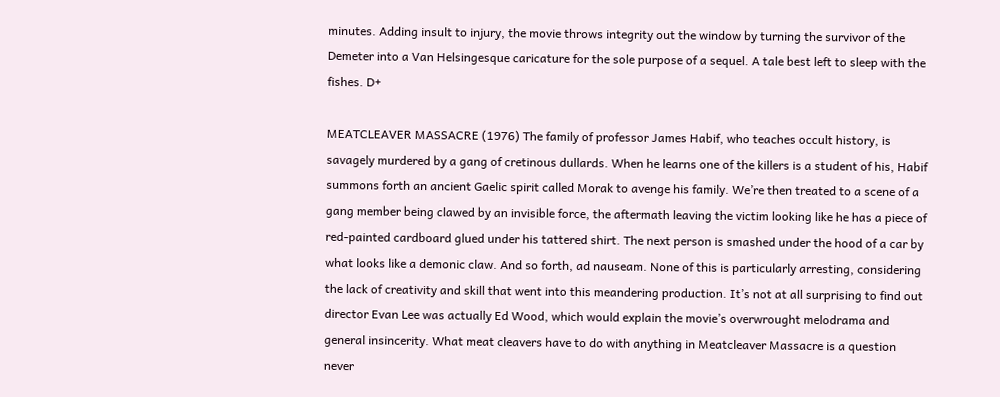minutes. Adding insult to injury, the movie throws integrity out the window by turning the survivor of the Demeter into a Van Helsingesque caricature for the sole purpose of a sequel. A tale best left to sleep with the fishes. D+

MEATCLEAVER MASSACRE (1976) The family of professor James Habif, who teaches occult history, is savagely murdered by a gang of cretinous dullards. When he learns one of the killers is a student of his, Habif summons forth an ancient Gaelic spirit called Morak to avenge his family. We’re then treated to a scene of a gang member being clawed by an invisible force, the aftermath leaving the victim looking like he has a piece of red-painted cardboard glued under his tattered shirt. The next person is smashed under the hood of a car by what looks like a demonic claw. And so forth, ad nauseam. None of this is particularly arresting, considering the lack of creativity and skill that went into this meandering production. It’s not at all surprising to find out director Evan Lee was actually Ed Wood, which would explain the movie’s overwrought melodrama and general insincerity. What meat cleavers have to do with anything in Meatcleaver Massacre is a question never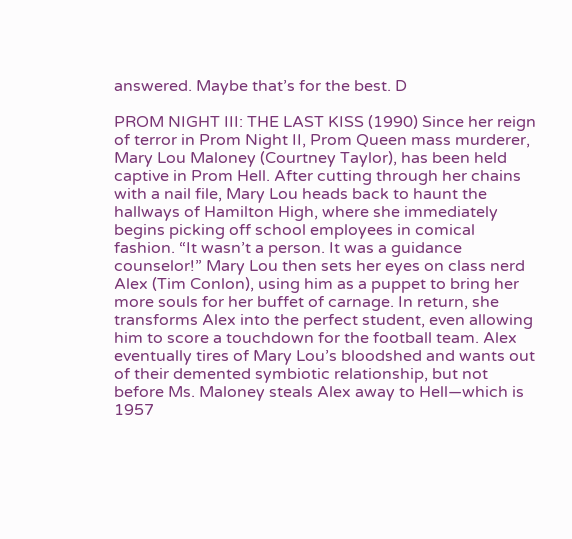answered. Maybe that’s for the best. D

PROM NIGHT III: THE LAST KISS (1990) Since her reign of terror in Prom Night II, Prom Queen mass murderer, Mary Lou Maloney (Courtney Taylor), has been held captive in Prom Hell. After cutting through her chains with a nail file, Mary Lou heads back to haunt the hallways of Hamilton High, where she immediately begins picking off school employees in comical fashion. “It wasn’t a person. It was a guidance counselor!” Mary Lou then sets her eyes on class nerd Alex (Tim Conlon), using him as a puppet to bring her more souls for her buffet of carnage. In return, she transforms Alex into the perfect student, even allowing him to score a touchdown for the football team. Alex eventually tires of Mary Lou’s bloodshed and wants out of their demented symbiotic relationship, but not before Ms. Maloney steals Alex away to Hell—which is 1957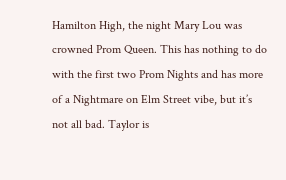Hamilton High, the night Mary Lou was crowned Prom Queen. This has nothing to do with the first two Prom Nights and has more of a Nightmare on Elm Street vibe, but it’s not all bad. Taylor is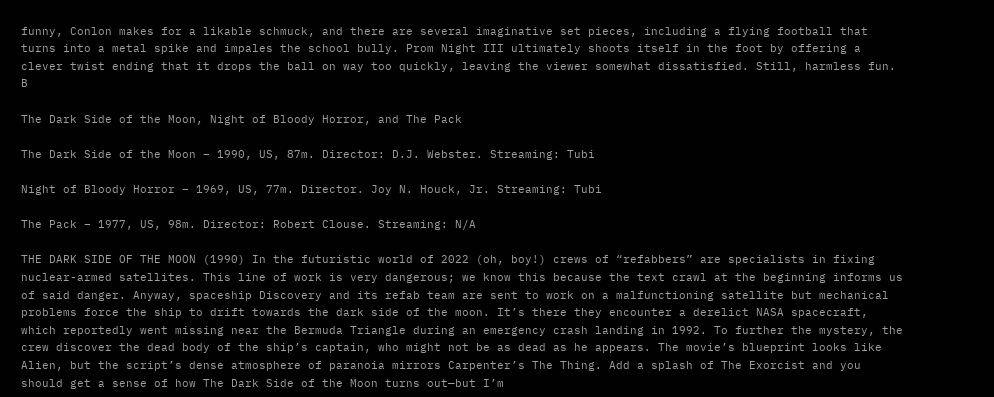funny, Conlon makes for a likable schmuck, and there are several imaginative set pieces, including a flying football that turns into a metal spike and impales the school bully. Prom Night III ultimately shoots itself in the foot by offering a clever twist ending that it drops the ball on way too quickly, leaving the viewer somewhat dissatisfied. Still, harmless fun. B

The Dark Side of the Moon, Night of Bloody Horror, and The Pack

The Dark Side of the Moon – 1990, US, 87m. Director: D.J. Webster. Streaming: Tubi

Night of Bloody Horror – 1969, US, 77m. Director. Joy N. Houck, Jr. Streaming: Tubi

The Pack – 1977, US, 98m. Director: Robert Clouse. Streaming: N/A

THE DARK SIDE OF THE MOON (1990) In the futuristic world of 2022 (oh, boy!) crews of “refabbers” are specialists in fixing nuclear-armed satellites. This line of work is very dangerous; we know this because the text crawl at the beginning informs us of said danger. Anyway, spaceship Discovery and its refab team are sent to work on a malfunctioning satellite but mechanical problems force the ship to drift towards the dark side of the moon. It’s there they encounter a derelict NASA spacecraft, which reportedly went missing near the Bermuda Triangle during an emergency crash landing in 1992. To further the mystery, the crew discover the dead body of the ship’s captain, who might not be as dead as he appears. The movie’s blueprint looks like Alien, but the script’s dense atmosphere of paranoia mirrors Carpenter’s The Thing. Add a splash of The Exorcist and you should get a sense of how The Dark Side of the Moon turns out—but I’m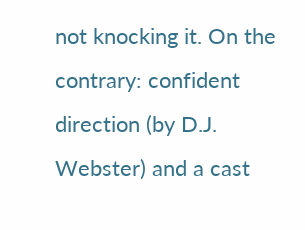not knocking it. On the contrary: confident direction (by D.J. Webster) and a cast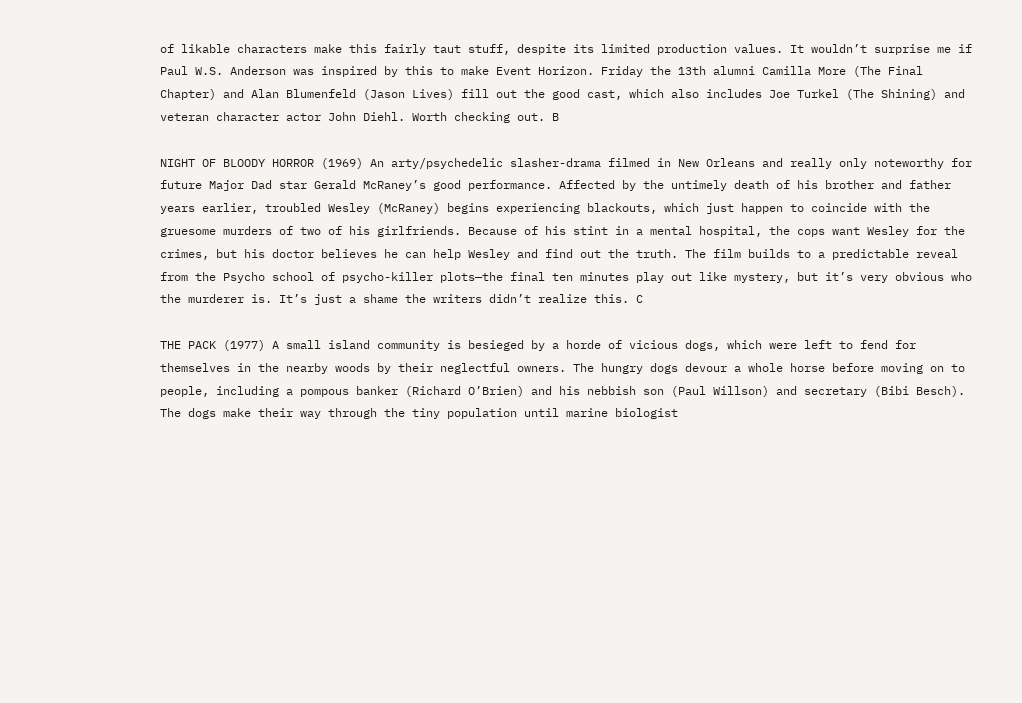of likable characters make this fairly taut stuff, despite its limited production values. It wouldn’t surprise me if Paul W.S. Anderson was inspired by this to make Event Horizon. Friday the 13th alumni Camilla More (The Final Chapter) and Alan Blumenfeld (Jason Lives) fill out the good cast, which also includes Joe Turkel (The Shining) and veteran character actor John Diehl. Worth checking out. B

NIGHT OF BLOODY HORROR (1969) An arty/psychedelic slasher-drama filmed in New Orleans and really only noteworthy for future Major Dad star Gerald McRaney’s good performance. Affected by the untimely death of his brother and father years earlier, troubled Wesley (McRaney) begins experiencing blackouts, which just happen to coincide with the gruesome murders of two of his girlfriends. Because of his stint in a mental hospital, the cops want Wesley for the crimes, but his doctor believes he can help Wesley and find out the truth. The film builds to a predictable reveal from the Psycho school of psycho-killer plots—the final ten minutes play out like mystery, but it’s very obvious who the murderer is. It’s just a shame the writers didn’t realize this. C

THE PACK (1977) A small island community is besieged by a horde of vicious dogs, which were left to fend for themselves in the nearby woods by their neglectful owners. The hungry dogs devour a whole horse before moving on to people, including a pompous banker (Richard O’Brien) and his nebbish son (Paul Willson) and secretary (Bibi Besch). The dogs make their way through the tiny population until marine biologist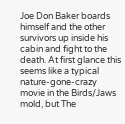Joe Don Baker boards himself and the other survivors up inside his cabin and fight to the death. At first glance this seems like a typical nature-gone-crazy movie in the Birds/Jaws mold, but The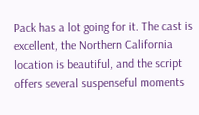Pack has a lot going for it. The cast is excellent, the Northern California location is beautiful, and the script offers several suspenseful moments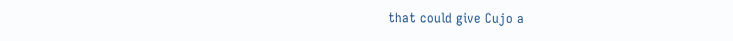that could give Cujo a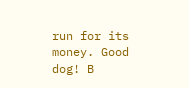run for its money. Good dog! B